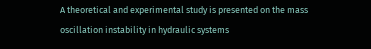A theoretical and experimental study is presented on the mass oscillation instability in hydraulic systems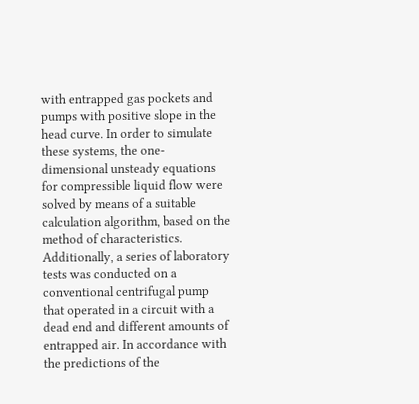with entrapped gas pockets and pumps with positive slope in the head curve. In order to simulate these systems, the one-dimensional unsteady equations for compressible liquid flow were solved by means of a suitable calculation algorithm, based on the method of characteristics. Additionally, a series of laboratory tests was conducted on a conventional centrifugal pump that operated in a circuit with a dead end and different amounts of entrapped air. In accordance with the predictions of the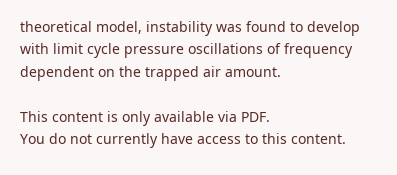theoretical model, instability was found to develop with limit cycle pressure oscillations of frequency dependent on the trapped air amount.

This content is only available via PDF.
You do not currently have access to this content.